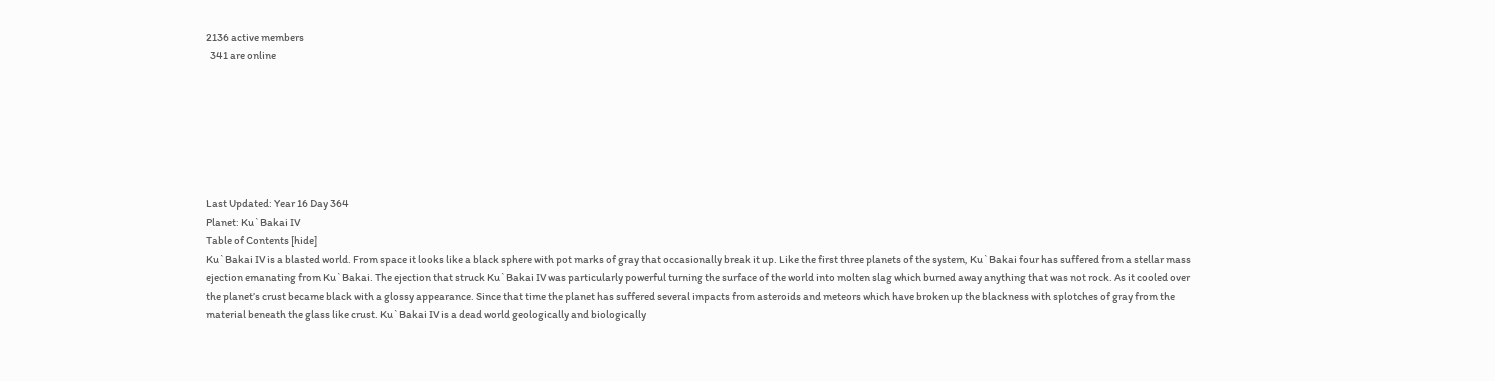2136 active members
  341 are online







Last Updated: Year 16 Day 364
Planet: Ku`Bakai IV
Table of Contents [hide]
Ku`Bakai IV is a blasted world. From space it looks like a black sphere with pot marks of gray that occasionally break it up. Like the first three planets of the system, Ku`Bakai four has suffered from a stellar mass ejection emanating from Ku`Bakai. The ejection that struck Ku`Bakai IV was particularly powerful turning the surface of the world into molten slag which burned away anything that was not rock. As it cooled over the planet’s crust became black with a glossy appearance. Since that time the planet has suffered several impacts from asteroids and meteors which have broken up the blackness with splotches of gray from the material beneath the glass like crust. Ku`Bakai IV is a dead world geologically and biologically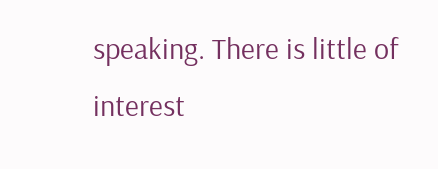speaking. There is little of interest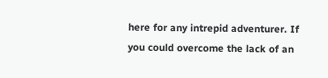here for any intrepid adventurer. If you could overcome the lack of an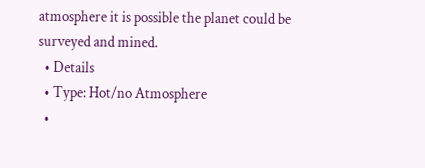atmosphere it is possible the planet could be surveyed and mined.
  • Details
  • Type: Hot/no Atmosphere
  •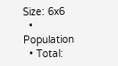Size: 6x6
  • Population
  • Total: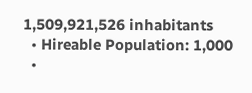1,509,921,526 inhabitants
  • Hireable Population: 1,000
  •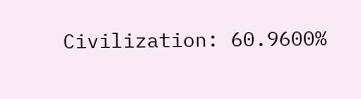Civilization: 60.9600%